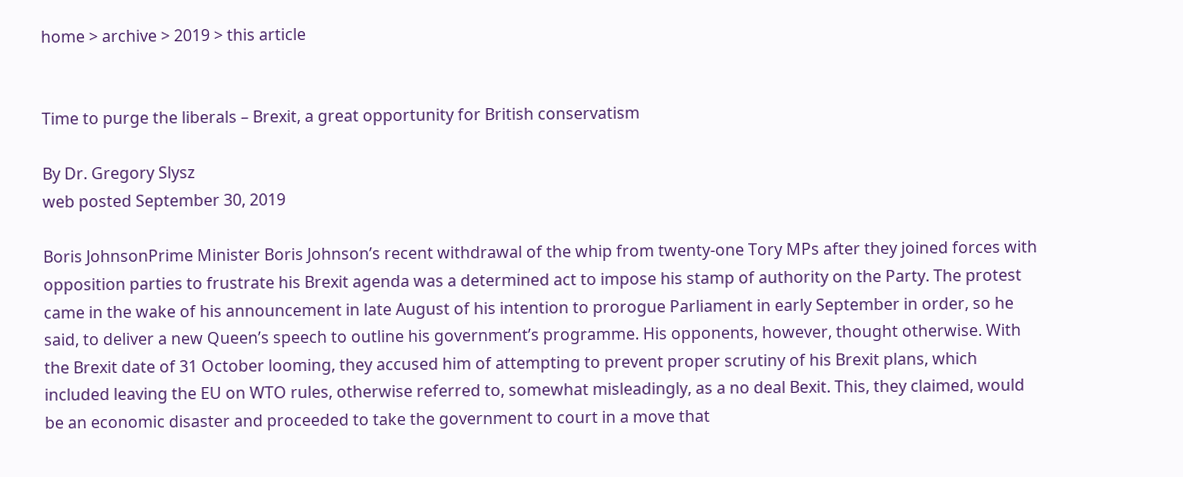home > archive > 2019 > this article


Time to purge the liberals – Brexit, a great opportunity for British conservatism

By Dr. Gregory Slysz
web posted September 30, 2019

Boris JohnsonPrime Minister Boris Johnson’s recent withdrawal of the whip from twenty-one Tory MPs after they joined forces with opposition parties to frustrate his Brexit agenda was a determined act to impose his stamp of authority on the Party. The protest came in the wake of his announcement in late August of his intention to prorogue Parliament in early September in order, so he said, to deliver a new Queen’s speech to outline his government’s programme. His opponents, however, thought otherwise. With the Brexit date of 31 October looming, they accused him of attempting to prevent proper scrutiny of his Brexit plans, which included leaving the EU on WTO rules, otherwise referred to, somewhat misleadingly, as a no deal Bexit. This, they claimed, would be an economic disaster and proceeded to take the government to court in a move that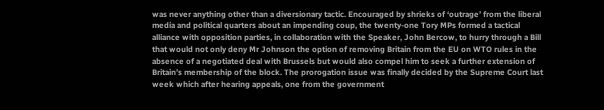was never anything other than a diversionary tactic. Encouraged by shrieks of ‘outrage’ from the liberal media and political quarters about an impending coup, the twenty-one Tory MPs formed a tactical alliance with opposition parties, in collaboration with the Speaker, John Bercow, to hurry through a Bill that would not only deny Mr Johnson the option of removing Britain from the EU on WTO rules in the absence of a negotiated deal with Brussels but would also compel him to seek a further extension of Britain’s membership of the block. The prorogation issue was finally decided by the Supreme Court last week which after hearing appeals, one from the government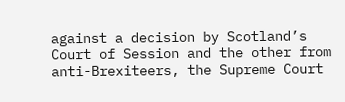against a decision by Scotland’s Court of Session and the other from anti-Brexiteers, the Supreme Court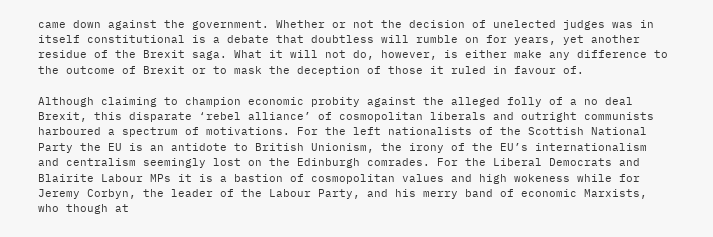came down against the government. Whether or not the decision of unelected judges was in itself constitutional is a debate that doubtless will rumble on for years, yet another residue of the Brexit saga. What it will not do, however, is either make any difference to the outcome of Brexit or to mask the deception of those it ruled in favour of.

Although claiming to champion economic probity against the alleged folly of a no deal Brexit, this disparate ‘rebel alliance’ of cosmopolitan liberals and outright communists harboured a spectrum of motivations. For the left nationalists of the Scottish National Party the EU is an antidote to British Unionism, the irony of the EU’s internationalism and centralism seemingly lost on the Edinburgh comrades. For the Liberal Democrats and Blairite Labour MPs it is a bastion of cosmopolitan values and high wokeness while for Jeremy Corbyn, the leader of the Labour Party, and his merry band of economic Marxists, who though at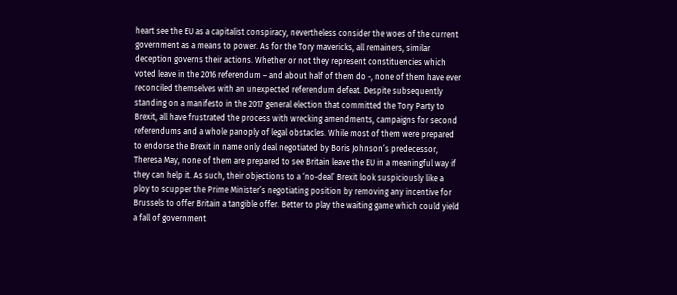heart see the EU as a capitalist conspiracy, nevertheless consider the woes of the current government as a means to power. As for the Tory mavericks, all remainers, similar deception governs their actions. Whether or not they represent constituencies which voted leave in the 2016 referendum – and about half of them do -, none of them have ever reconciled themselves with an unexpected referendum defeat. Despite subsequently standing on a manifesto in the 2017 general election that committed the Tory Party to Brexit, all have frustrated the process with wrecking amendments, campaigns for second referendums and a whole panoply of legal obstacles. While most of them were prepared to endorse the Brexit in name only deal negotiated by Boris Johnson’s predecessor, Theresa May, none of them are prepared to see Britain leave the EU in a meaningful way if they can help it. As such, their objections to a ‘no-deal’ Brexit look suspiciously like a ploy to scupper the Prime Minister’s negotiating position by removing any incentive for Brussels to offer Britain a tangible offer. Better to play the waiting game which could yield a fall of government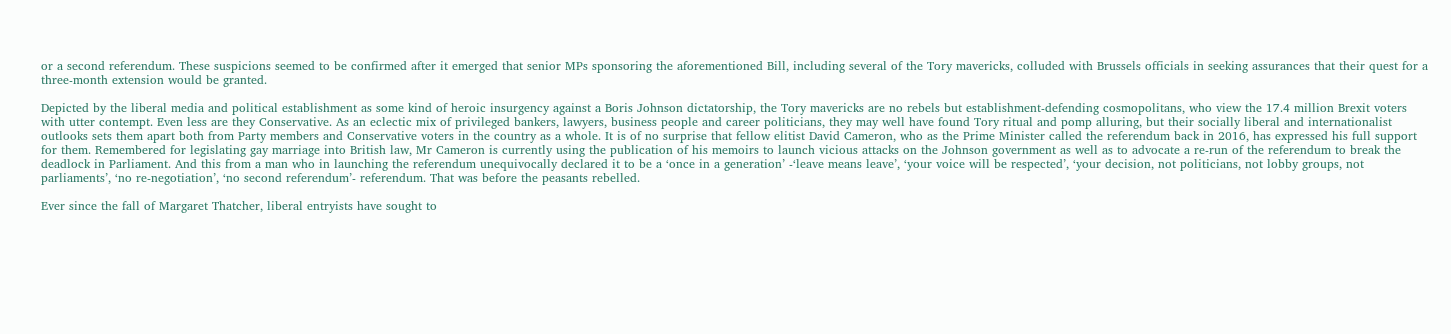or a second referendum. These suspicions seemed to be confirmed after it emerged that senior MPs sponsoring the aforementioned Bill, including several of the Tory mavericks, colluded with Brussels officials in seeking assurances that their quest for a three-month extension would be granted.

Depicted by the liberal media and political establishment as some kind of heroic insurgency against a Boris Johnson dictatorship, the Tory mavericks are no rebels but establishment-defending cosmopolitans, who view the 17.4 million Brexit voters with utter contempt. Even less are they Conservative. As an eclectic mix of privileged bankers, lawyers, business people and career politicians, they may well have found Tory ritual and pomp alluring, but their socially liberal and internationalist outlooks sets them apart both from Party members and Conservative voters in the country as a whole. It is of no surprise that fellow elitist David Cameron, who as the Prime Minister called the referendum back in 2016, has expressed his full support for them. Remembered for legislating gay marriage into British law, Mr Cameron is currently using the publication of his memoirs to launch vicious attacks on the Johnson government as well as to advocate a re-run of the referendum to break the deadlock in Parliament. And this from a man who in launching the referendum unequivocally declared it to be a ‘once in a generation’ -‘leave means leave’, ‘your voice will be respected’, ‘your decision, not politicians, not lobby groups, not parliaments’, ‘no re-negotiation’, ‘no second referendum’- referendum. That was before the peasants rebelled.

Ever since the fall of Margaret Thatcher, liberal entryists have sought to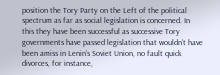position the Tory Party on the Left of the political spectrum as far as social legislation is concerned. In this they have been successful as successive Tory governments have passed legislation that wouldn’t have been amiss in Lenin’s Soviet Union, no fault quick divorces, for instance,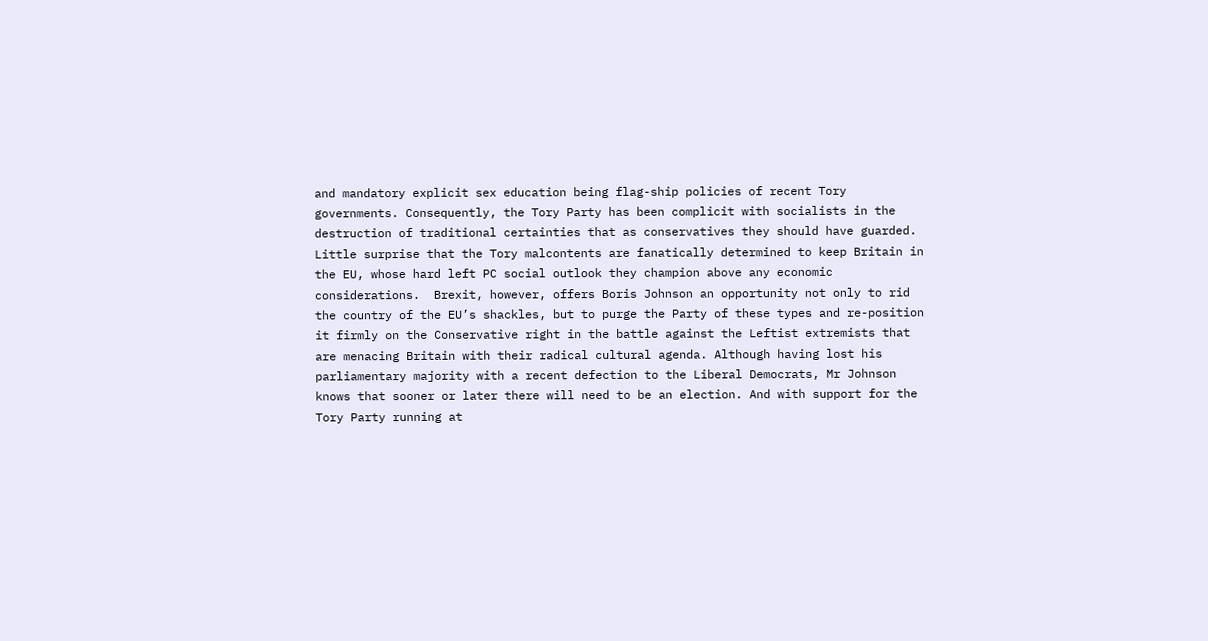and mandatory explicit sex education being flag-ship policies of recent Tory governments. Consequently, the Tory Party has been complicit with socialists in the destruction of traditional certainties that as conservatives they should have guarded. Little surprise that the Tory malcontents are fanatically determined to keep Britain in the EU, whose hard left PC social outlook they champion above any economic considerations.  Brexit, however, offers Boris Johnson an opportunity not only to rid the country of the EU’s shackles, but to purge the Party of these types and re-position it firmly on the Conservative right in the battle against the Leftist extremists that are menacing Britain with their radical cultural agenda. Although having lost his parliamentary majority with a recent defection to the Liberal Democrats, Mr Johnson knows that sooner or later there will need to be an election. And with support for the Tory Party running at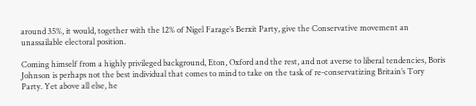around 35%, it would, together with the 12% of Nigel Farage’s Berxit Party, give the Conservative movement an unassailable electoral position.

Coming himself from a highly privileged background, Eton, Oxford and the rest, and not averse to liberal tendencies, Boris Johnson is perhaps not the best individual that comes to mind to take on the task of re-conservatizing Britain’s Tory Party. Yet above all else, he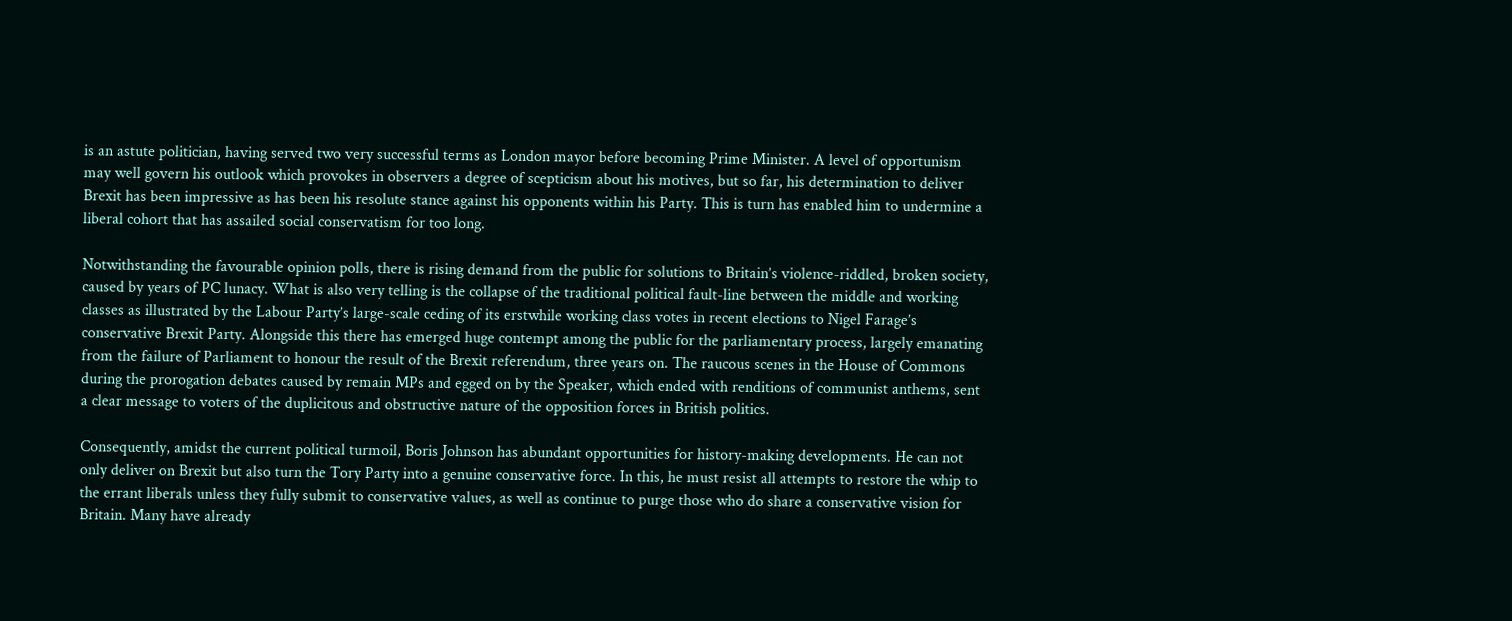is an astute politician, having served two very successful terms as London mayor before becoming Prime Minister. A level of opportunism may well govern his outlook which provokes in observers a degree of scepticism about his motives, but so far, his determination to deliver Brexit has been impressive as has been his resolute stance against his opponents within his Party. This is turn has enabled him to undermine a liberal cohort that has assailed social conservatism for too long.

Notwithstanding the favourable opinion polls, there is rising demand from the public for solutions to Britain’s violence-riddled, broken society, caused by years of PC lunacy. What is also very telling is the collapse of the traditional political fault-line between the middle and working classes as illustrated by the Labour Party’s large-scale ceding of its erstwhile working class votes in recent elections to Nigel Farage’s conservative Brexit Party. Alongside this there has emerged huge contempt among the public for the parliamentary process, largely emanating from the failure of Parliament to honour the result of the Brexit referendum, three years on. The raucous scenes in the House of Commons during the prorogation debates caused by remain MPs and egged on by the Speaker, which ended with renditions of communist anthems, sent a clear message to voters of the duplicitous and obstructive nature of the opposition forces in British politics.

Consequently, amidst the current political turmoil, Boris Johnson has abundant opportunities for history-making developments. He can not only deliver on Brexit but also turn the Tory Party into a genuine conservative force. In this, he must resist all attempts to restore the whip to the errant liberals unless they fully submit to conservative values, as well as continue to purge those who do share a conservative vision for Britain. Many have already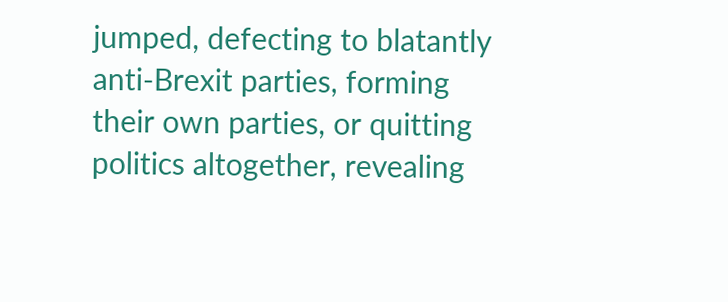jumped, defecting to blatantly anti-Brexit parties, forming their own parties, or quitting politics altogether, revealing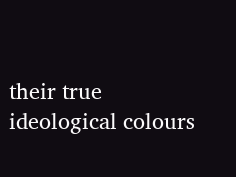their true ideological colours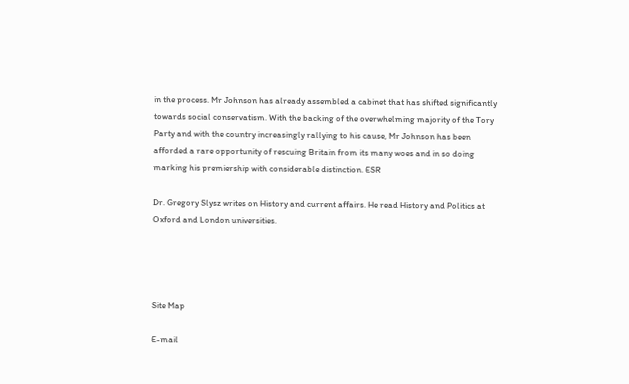in the process. Mr Johnson has already assembled a cabinet that has shifted significantly towards social conservatism. With the backing of the overwhelming majority of the Tory Party and with the country increasingly rallying to his cause, Mr Johnson has been afforded a rare opportunity of rescuing Britain from its many woes and in so doing marking his premiership with considerable distinction. ESR

Dr. Gregory Slysz writes on History and current affairs. He read History and Politics at Oxford and London universities.




Site Map

E-mail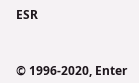ESR



© 1996-2020, Enter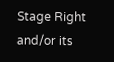Stage Right and/or its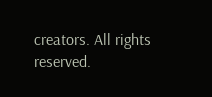creators. All rights reserved.